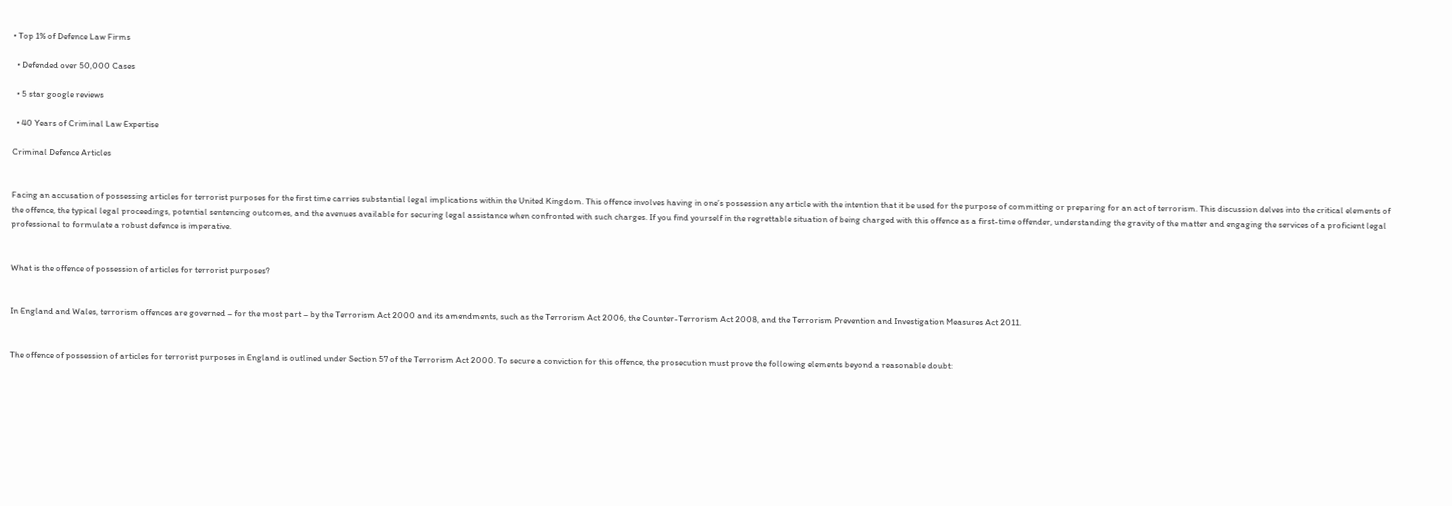• Top 1% of Defence Law Firms

  • Defended over 50,000 Cases

  • 5 star google reviews

  • 40 Years of Criminal Law Expertise

Criminal Defence Articles


Facing an accusation of possessing articles for terrorist purposes for the first time carries substantial legal implications within the United Kingdom. This offence involves having in one’s possession any article with the intention that it be used for the purpose of committing or preparing for an act of terrorism. This discussion delves into the critical elements of the offence, the typical legal proceedings, potential sentencing outcomes, and the avenues available for securing legal assistance when confronted with such charges. If you find yourself in the regrettable situation of being charged with this offence as a first-time offender, understanding the gravity of the matter and engaging the services of a proficient legal professional to formulate a robust defence is imperative.


What is the offence of possession of articles for terrorist purposes?


In England and Wales, terrorism offences are governed – for the most part – by the Terrorism Act 2000 and its amendments, such as the Terrorism Act 2006, the Counter-Terrorism Act 2008, and the Terrorism Prevention and Investigation Measures Act 2011.


The offence of possession of articles for terrorist purposes in England is outlined under Section 57 of the Terrorism Act 2000. To secure a conviction for this offence, the prosecution must prove the following elements beyond a reasonable doubt: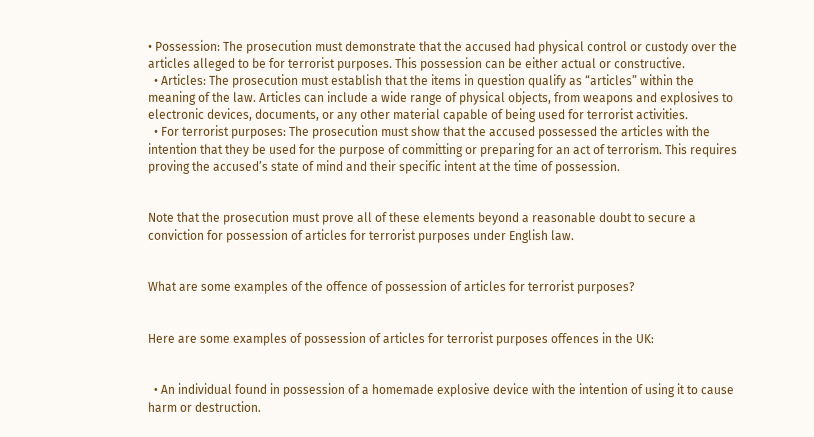• Possession: The prosecution must demonstrate that the accused had physical control or custody over the articles alleged to be for terrorist purposes. This possession can be either actual or constructive.
  • Articles: The prosecution must establish that the items in question qualify as “articles” within the meaning of the law. Articles can include a wide range of physical objects, from weapons and explosives to electronic devices, documents, or any other material capable of being used for terrorist activities.
  • For terrorist purposes: The prosecution must show that the accused possessed the articles with the intention that they be used for the purpose of committing or preparing for an act of terrorism. This requires proving the accused’s state of mind and their specific intent at the time of possession.


Note that the prosecution must prove all of these elements beyond a reasonable doubt to secure a conviction for possession of articles for terrorist purposes under English law.


What are some examples of the offence of possession of articles for terrorist purposes?


Here are some examples of possession of articles for terrorist purposes offences in the UK:


  • An individual found in possession of a homemade explosive device with the intention of using it to cause harm or destruction.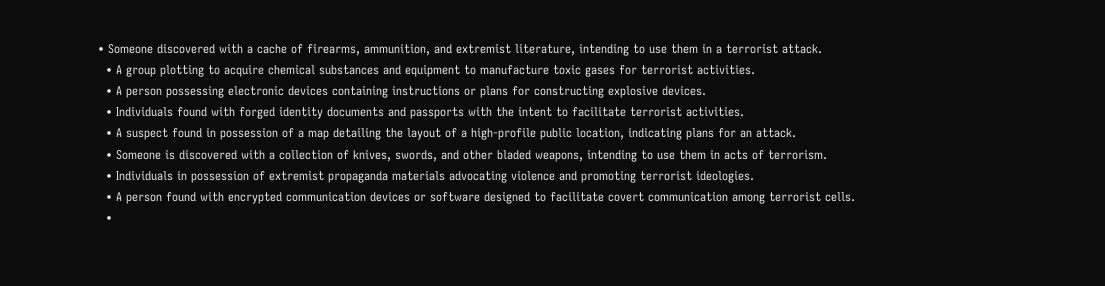• Someone discovered with a cache of firearms, ammunition, and extremist literature, intending to use them in a terrorist attack.
  • A group plotting to acquire chemical substances and equipment to manufacture toxic gases for terrorist activities.
  • A person possessing electronic devices containing instructions or plans for constructing explosive devices.
  • Individuals found with forged identity documents and passports with the intent to facilitate terrorist activities.
  • A suspect found in possession of a map detailing the layout of a high-profile public location, indicating plans for an attack.
  • Someone is discovered with a collection of knives, swords, and other bladed weapons, intending to use them in acts of terrorism.
  • Individuals in possession of extremist propaganda materials advocating violence and promoting terrorist ideologies.
  • A person found with encrypted communication devices or software designed to facilitate covert communication among terrorist cells.
  •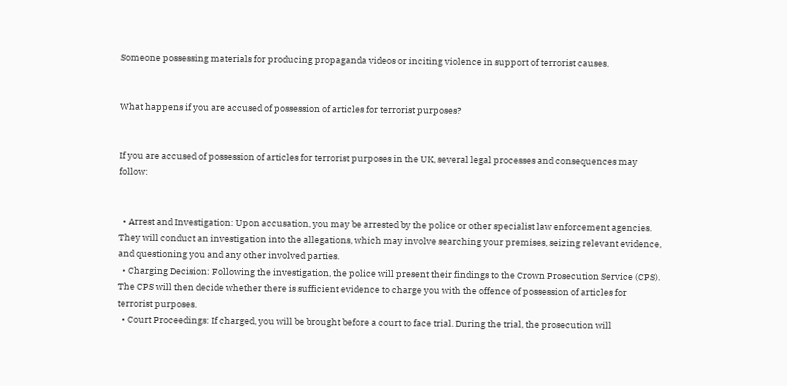Someone possessing materials for producing propaganda videos or inciting violence in support of terrorist causes.


What happens if you are accused of possession of articles for terrorist purposes?


If you are accused of possession of articles for terrorist purposes in the UK, several legal processes and consequences may follow:


  • Arrest and Investigation: Upon accusation, you may be arrested by the police or other specialist law enforcement agencies. They will conduct an investigation into the allegations, which may involve searching your premises, seizing relevant evidence, and questioning you and any other involved parties.
  • Charging Decision: Following the investigation, the police will present their findings to the Crown Prosecution Service (CPS). The CPS will then decide whether there is sufficient evidence to charge you with the offence of possession of articles for terrorist purposes.
  • Court Proceedings: If charged, you will be brought before a court to face trial. During the trial, the prosecution will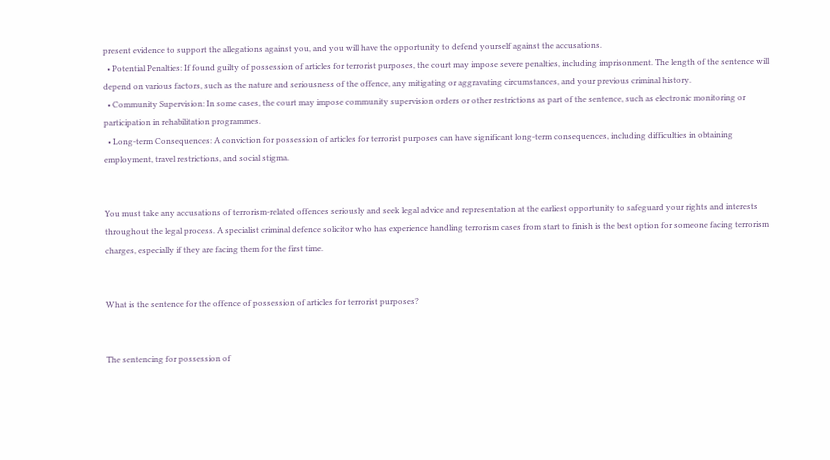present evidence to support the allegations against you, and you will have the opportunity to defend yourself against the accusations.
  • Potential Penalties: If found guilty of possession of articles for terrorist purposes, the court may impose severe penalties, including imprisonment. The length of the sentence will depend on various factors, such as the nature and seriousness of the offence, any mitigating or aggravating circumstances, and your previous criminal history.
  • Community Supervision: In some cases, the court may impose community supervision orders or other restrictions as part of the sentence, such as electronic monitoring or participation in rehabilitation programmes.
  • Long-term Consequences: A conviction for possession of articles for terrorist purposes can have significant long-term consequences, including difficulties in obtaining employment, travel restrictions, and social stigma.


You must take any accusations of terrorism-related offences seriously and seek legal advice and representation at the earliest opportunity to safeguard your rights and interests throughout the legal process. A specialist criminal defence solicitor who has experience handling terrorism cases from start to finish is the best option for someone facing terrorism charges, especially if they are facing them for the first time.


What is the sentence for the offence of possession of articles for terrorist purposes?


The sentencing for possession of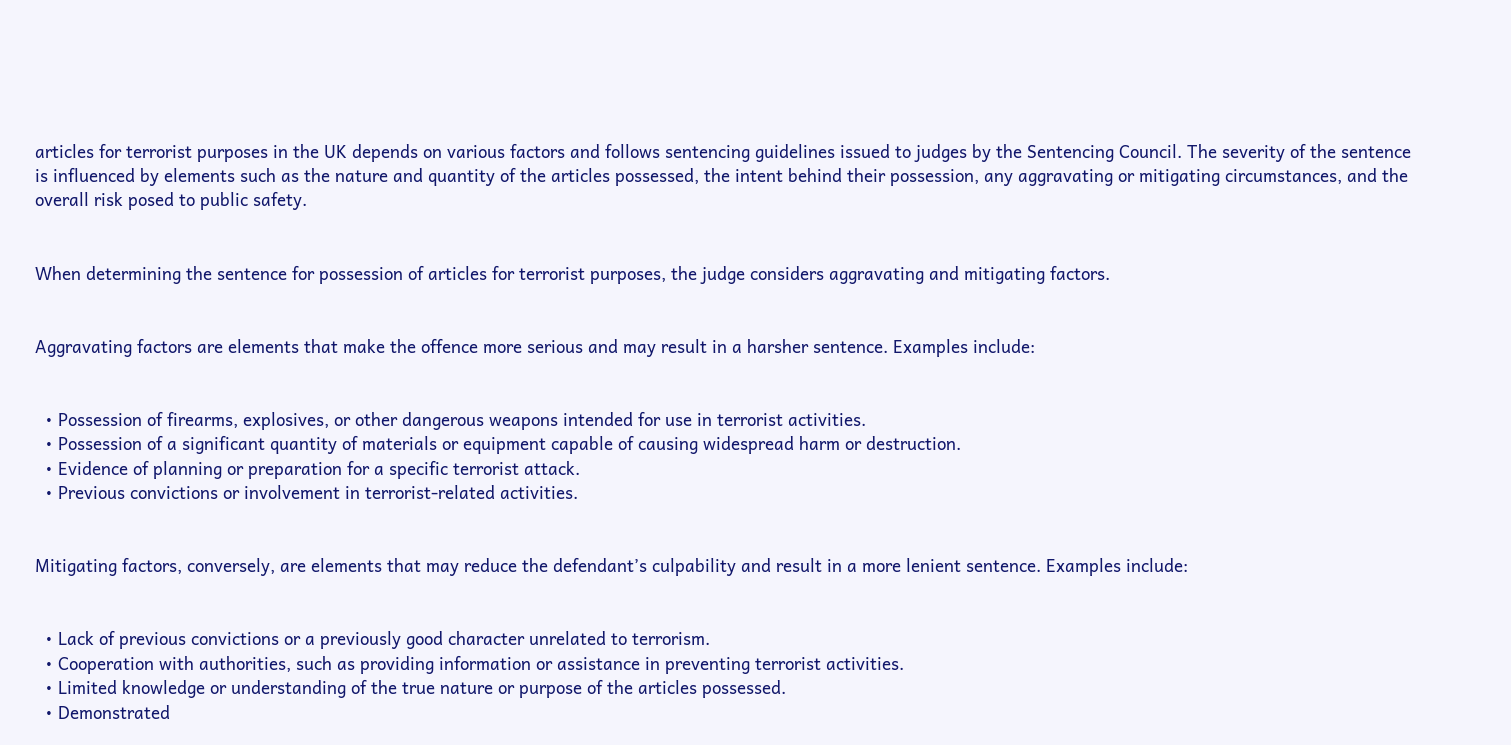articles for terrorist purposes in the UK depends on various factors and follows sentencing guidelines issued to judges by the Sentencing Council. The severity of the sentence is influenced by elements such as the nature and quantity of the articles possessed, the intent behind their possession, any aggravating or mitigating circumstances, and the overall risk posed to public safety.


When determining the sentence for possession of articles for terrorist purposes, the judge considers aggravating and mitigating factors.


Aggravating factors are elements that make the offence more serious and may result in a harsher sentence. Examples include:


  • Possession of firearms, explosives, or other dangerous weapons intended for use in terrorist activities.
  • Possession of a significant quantity of materials or equipment capable of causing widespread harm or destruction.
  • Evidence of planning or preparation for a specific terrorist attack.
  • Previous convictions or involvement in terrorist-related activities.


Mitigating factors, conversely, are elements that may reduce the defendant’s culpability and result in a more lenient sentence. Examples include:


  • Lack of previous convictions or a previously good character unrelated to terrorism.
  • Cooperation with authorities, such as providing information or assistance in preventing terrorist activities.
  • Limited knowledge or understanding of the true nature or purpose of the articles possessed.
  • Demonstrated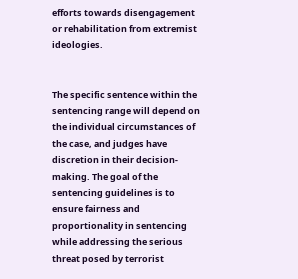efforts towards disengagement or rehabilitation from extremist ideologies.


The specific sentence within the sentencing range will depend on the individual circumstances of the case, and judges have discretion in their decision-making. The goal of the sentencing guidelines is to ensure fairness and proportionality in sentencing while addressing the serious threat posed by terrorist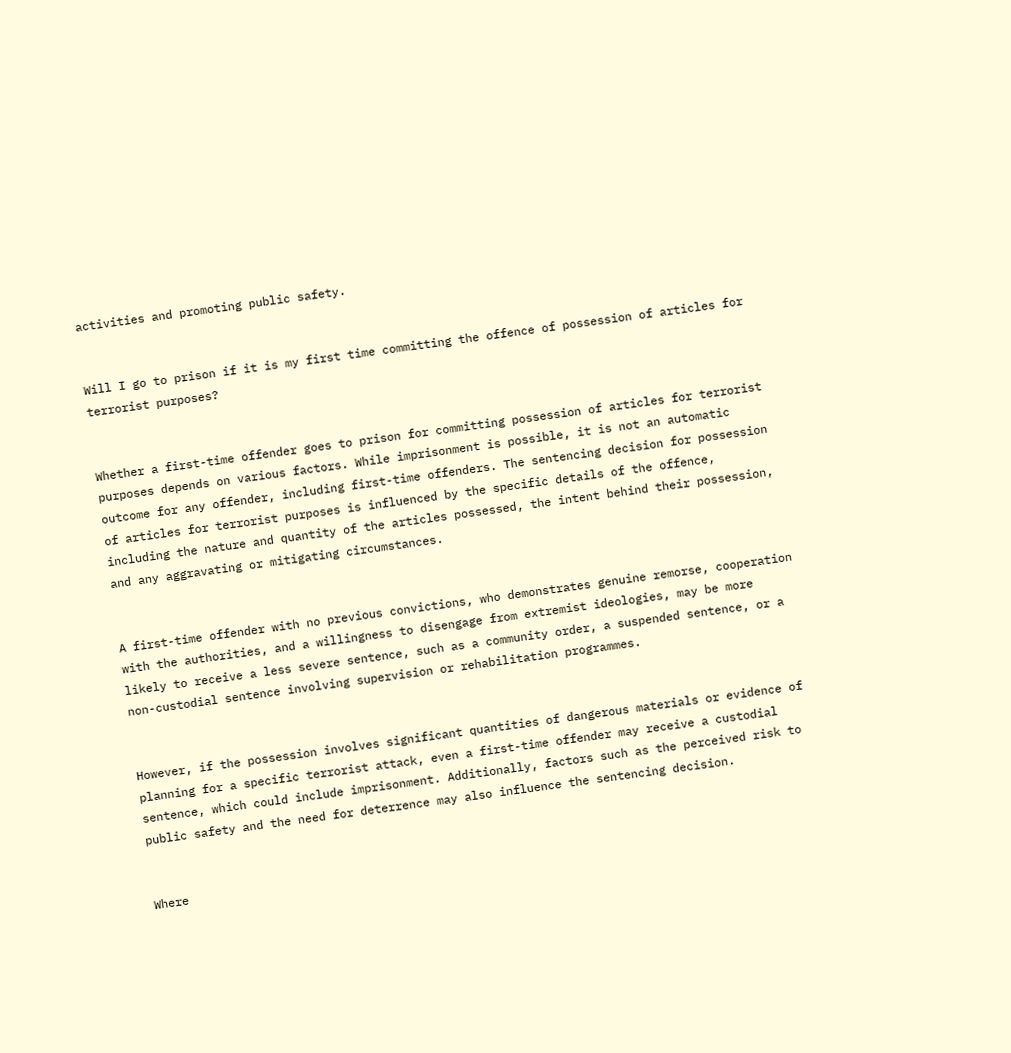activities and promoting public safety.


Will I go to prison if it is my first time committing the offence of possession of articles for terrorist purposes?


Whether a first-time offender goes to prison for committing possession of articles for terrorist purposes depends on various factors. While imprisonment is possible, it is not an automatic outcome for any offender, including first-time offenders. The sentencing decision for possession of articles for terrorist purposes is influenced by the specific details of the offence, including the nature and quantity of the articles possessed, the intent behind their possession, and any aggravating or mitigating circumstances.


A first-time offender with no previous convictions, who demonstrates genuine remorse, cooperation with the authorities, and a willingness to disengage from extremist ideologies, may be more likely to receive a less severe sentence, such as a community order, a suspended sentence, or a non-custodial sentence involving supervision or rehabilitation programmes.


However, if the possession involves significant quantities of dangerous materials or evidence of planning for a specific terrorist attack, even a first-time offender may receive a custodial sentence, which could include imprisonment. Additionally, factors such as the perceived risk to public safety and the need for deterrence may also influence the sentencing decision.


Where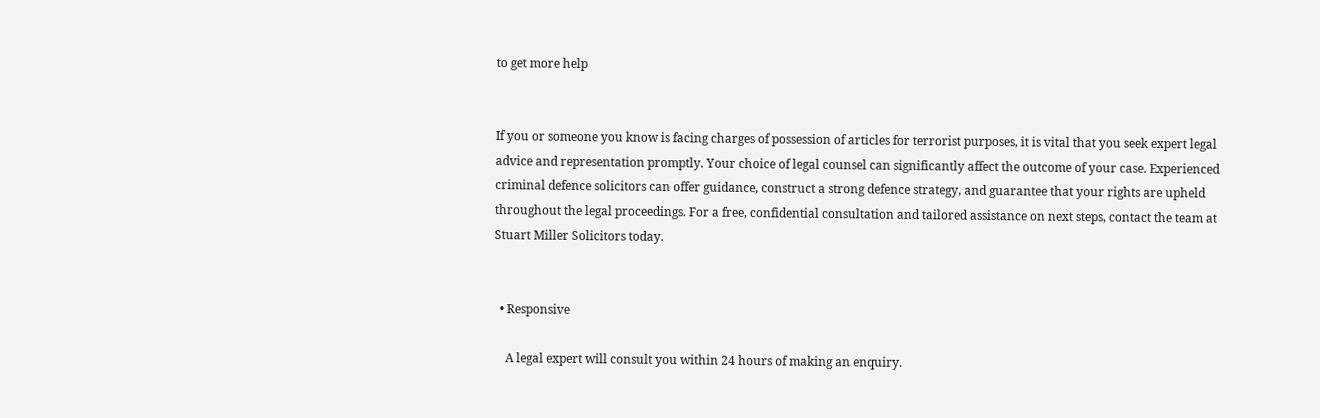to get more help


If you or someone you know is facing charges of possession of articles for terrorist purposes, it is vital that you seek expert legal advice and representation promptly. Your choice of legal counsel can significantly affect the outcome of your case. Experienced criminal defence solicitors can offer guidance, construct a strong defence strategy, and guarantee that your rights are upheld throughout the legal proceedings. For a free, confidential consultation and tailored assistance on next steps, contact the team at Stuart Miller Solicitors today.


  • Responsive

    A legal expert will consult you within 24 hours of making an enquiry.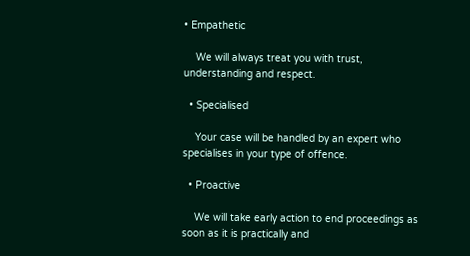• Empathetic

    We will always treat you with trust, understanding and respect.

  • Specialised

    Your case will be handled by an expert who specialises in your type of offence.

  • Proactive

    We will take early action to end proceedings as soon as it is practically and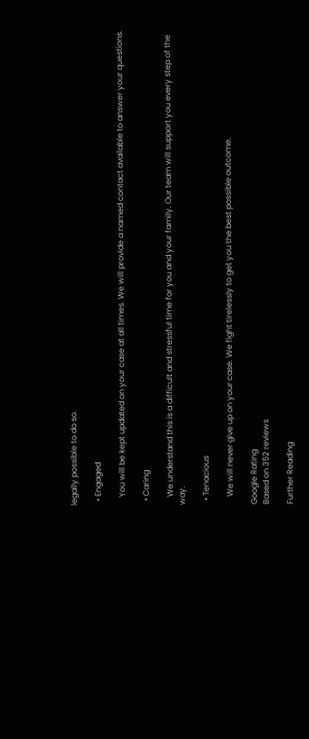legally possible to do so.

  • Engaged

    You will be kept updated on your case at all times. We will provide a named contact available to answer your questions.

  • Caring

    We understand this is a difficult and stressful time for you and your family. Our team will support you every step of the way.

  • Tenacious

    We will never give up on your case. We fight tirelessly to get you the best possible outcome.

Google Rating
Based on 352 reviews

Further Reading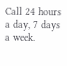Call 24 hours a day, 7 days a week.